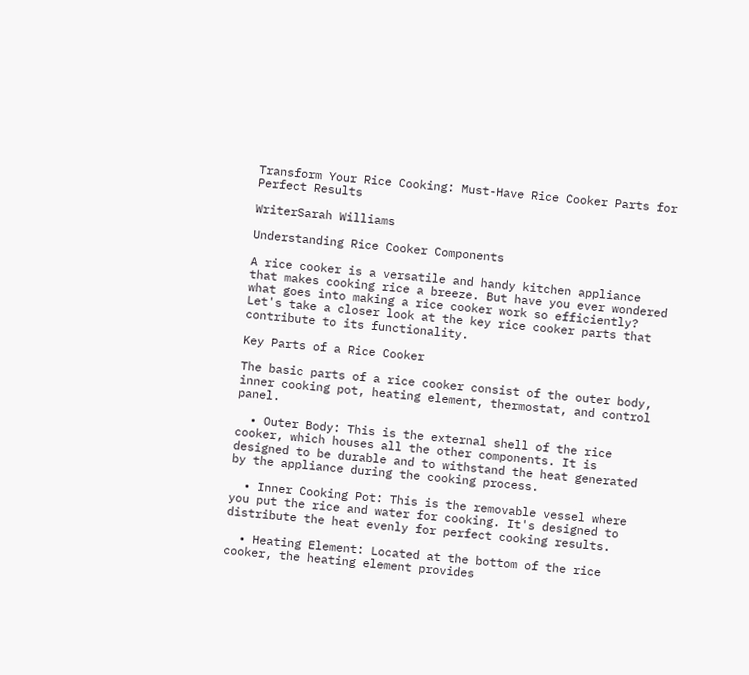Transform Your Rice Cooking: Must-Have Rice Cooker Parts for Perfect Results

WriterSarah Williams

Understanding Rice Cooker Components

A rice cooker is a versatile and handy kitchen appliance that makes cooking rice a breeze. But have you ever wondered what goes into making a rice cooker work so efficiently? Let's take a closer look at the key rice cooker parts that contribute to its functionality.

Key Parts of a Rice Cooker

The basic parts of a rice cooker consist of the outer body, inner cooking pot, heating element, thermostat, and control panel.

  • Outer Body: This is the external shell of the rice cooker, which houses all the other components. It is designed to be durable and to withstand the heat generated by the appliance during the cooking process.

  • Inner Cooking Pot: This is the removable vessel where you put the rice and water for cooking. It's designed to distribute the heat evenly for perfect cooking results.

  • Heating Element: Located at the bottom of the rice cooker, the heating element provides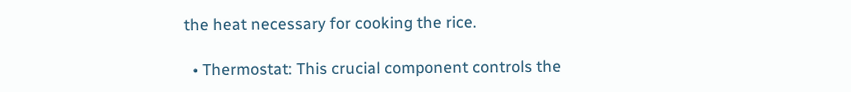the heat necessary for cooking the rice.

  • Thermostat: This crucial component controls the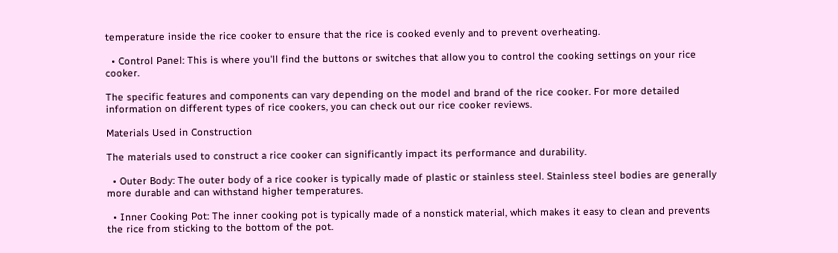temperature inside the rice cooker to ensure that the rice is cooked evenly and to prevent overheating.

  • Control Panel: This is where you'll find the buttons or switches that allow you to control the cooking settings on your rice cooker.

The specific features and components can vary depending on the model and brand of the rice cooker. For more detailed information on different types of rice cookers, you can check out our rice cooker reviews.

Materials Used in Construction

The materials used to construct a rice cooker can significantly impact its performance and durability.

  • Outer Body: The outer body of a rice cooker is typically made of plastic or stainless steel. Stainless steel bodies are generally more durable and can withstand higher temperatures.

  • Inner Cooking Pot: The inner cooking pot is typically made of a nonstick material, which makes it easy to clean and prevents the rice from sticking to the bottom of the pot.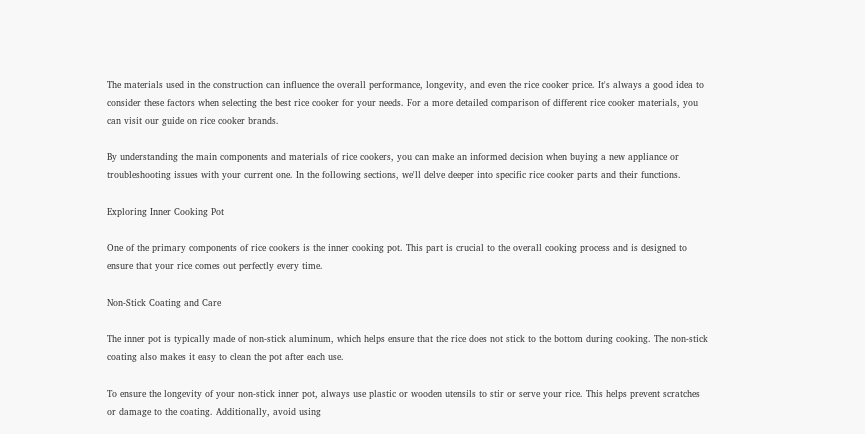The materials used in the construction can influence the overall performance, longevity, and even the rice cooker price. It's always a good idea to consider these factors when selecting the best rice cooker for your needs. For a more detailed comparison of different rice cooker materials, you can visit our guide on rice cooker brands.

By understanding the main components and materials of rice cookers, you can make an informed decision when buying a new appliance or troubleshooting issues with your current one. In the following sections, we'll delve deeper into specific rice cooker parts and their functions.

Exploring Inner Cooking Pot

One of the primary components of rice cookers is the inner cooking pot. This part is crucial to the overall cooking process and is designed to ensure that your rice comes out perfectly every time.

Non-Stick Coating and Care

The inner pot is typically made of non-stick aluminum, which helps ensure that the rice does not stick to the bottom during cooking. The non-stick coating also makes it easy to clean the pot after each use.

To ensure the longevity of your non-stick inner pot, always use plastic or wooden utensils to stir or serve your rice. This helps prevent scratches or damage to the coating. Additionally, avoid using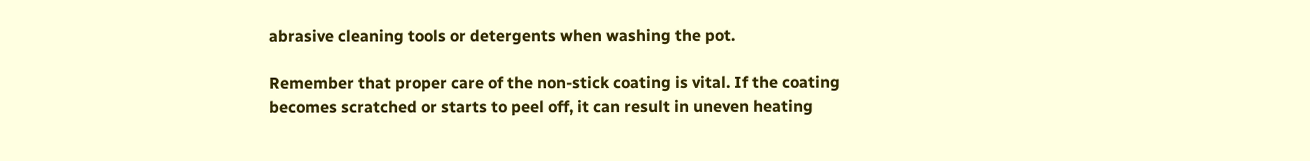abrasive cleaning tools or detergents when washing the pot.

Remember that proper care of the non-stick coating is vital. If the coating becomes scratched or starts to peel off, it can result in uneven heating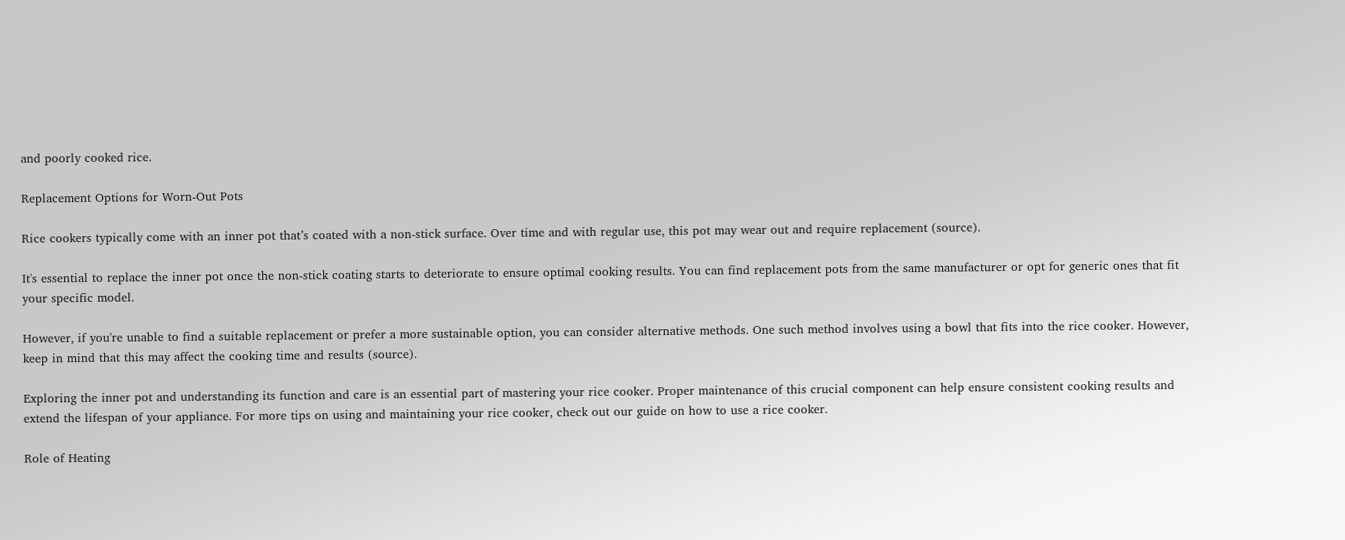and poorly cooked rice.

Replacement Options for Worn-Out Pots

Rice cookers typically come with an inner pot that’s coated with a non-stick surface. Over time and with regular use, this pot may wear out and require replacement (source).

It's essential to replace the inner pot once the non-stick coating starts to deteriorate to ensure optimal cooking results. You can find replacement pots from the same manufacturer or opt for generic ones that fit your specific model.

However, if you're unable to find a suitable replacement or prefer a more sustainable option, you can consider alternative methods. One such method involves using a bowl that fits into the rice cooker. However, keep in mind that this may affect the cooking time and results (source).

Exploring the inner pot and understanding its function and care is an essential part of mastering your rice cooker. Proper maintenance of this crucial component can help ensure consistent cooking results and extend the lifespan of your appliance. For more tips on using and maintaining your rice cooker, check out our guide on how to use a rice cooker.

Role of Heating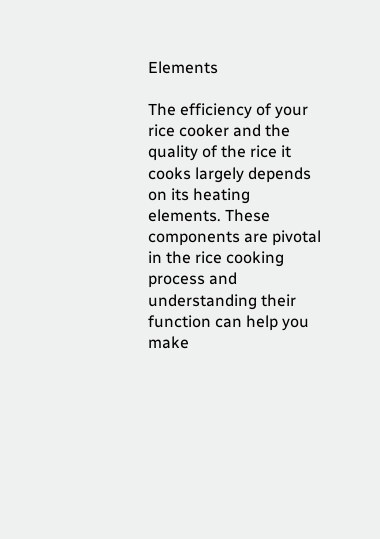Elements

The efficiency of your rice cooker and the quality of the rice it cooks largely depends on its heating elements. These components are pivotal in the rice cooking process and understanding their function can help you make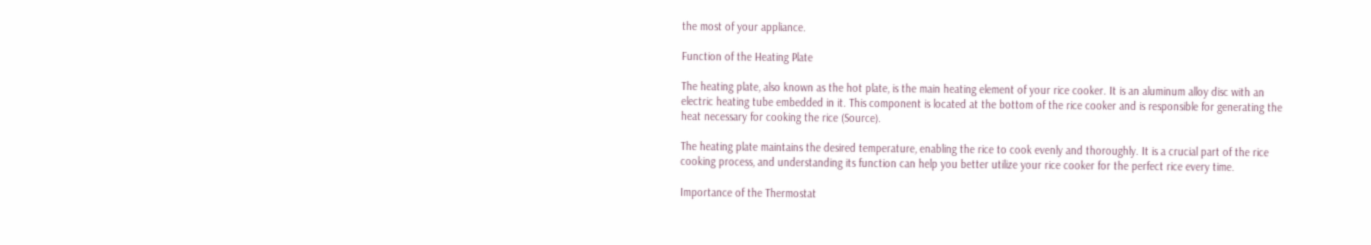the most of your appliance.

Function of the Heating Plate

The heating plate, also known as the hot plate, is the main heating element of your rice cooker. It is an aluminum alloy disc with an electric heating tube embedded in it. This component is located at the bottom of the rice cooker and is responsible for generating the heat necessary for cooking the rice (Source).

The heating plate maintains the desired temperature, enabling the rice to cook evenly and thoroughly. It is a crucial part of the rice cooking process, and understanding its function can help you better utilize your rice cooker for the perfect rice every time.

Importance of the Thermostat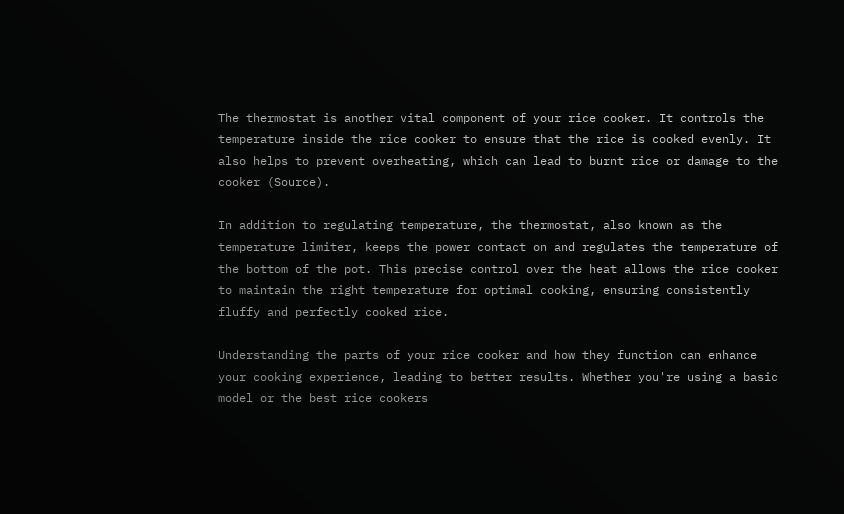The thermostat is another vital component of your rice cooker. It controls the temperature inside the rice cooker to ensure that the rice is cooked evenly. It also helps to prevent overheating, which can lead to burnt rice or damage to the cooker (Source).

In addition to regulating temperature, the thermostat, also known as the temperature limiter, keeps the power contact on and regulates the temperature of the bottom of the pot. This precise control over the heat allows the rice cooker to maintain the right temperature for optimal cooking, ensuring consistently fluffy and perfectly cooked rice.

Understanding the parts of your rice cooker and how they function can enhance your cooking experience, leading to better results. Whether you're using a basic model or the best rice cookers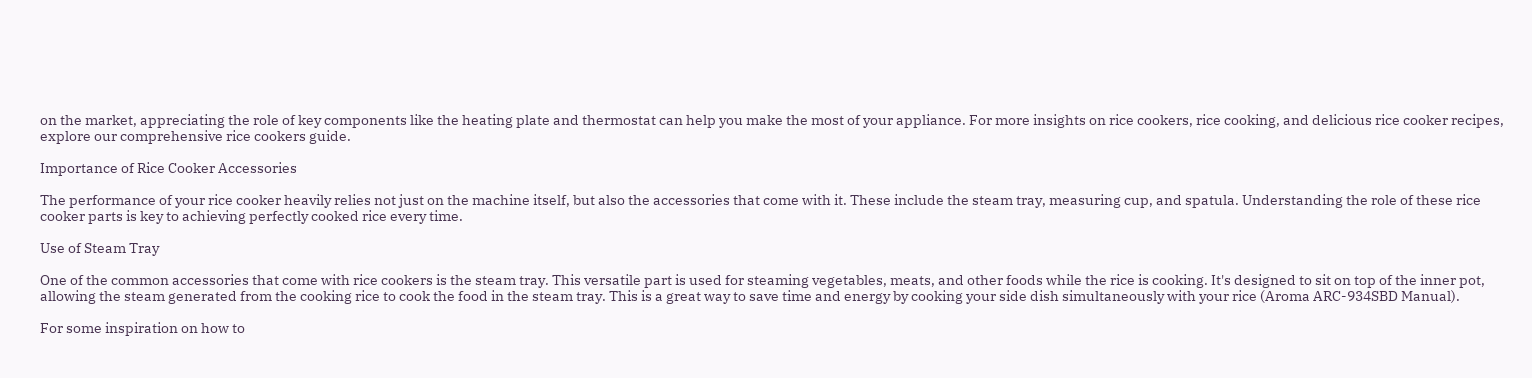on the market, appreciating the role of key components like the heating plate and thermostat can help you make the most of your appliance. For more insights on rice cookers, rice cooking, and delicious rice cooker recipes, explore our comprehensive rice cookers guide.

Importance of Rice Cooker Accessories

The performance of your rice cooker heavily relies not just on the machine itself, but also the accessories that come with it. These include the steam tray, measuring cup, and spatula. Understanding the role of these rice cooker parts is key to achieving perfectly cooked rice every time.

Use of Steam Tray

One of the common accessories that come with rice cookers is the steam tray. This versatile part is used for steaming vegetables, meats, and other foods while the rice is cooking. It's designed to sit on top of the inner pot, allowing the steam generated from the cooking rice to cook the food in the steam tray. This is a great way to save time and energy by cooking your side dish simultaneously with your rice (Aroma ARC-934SBD Manual).

For some inspiration on how to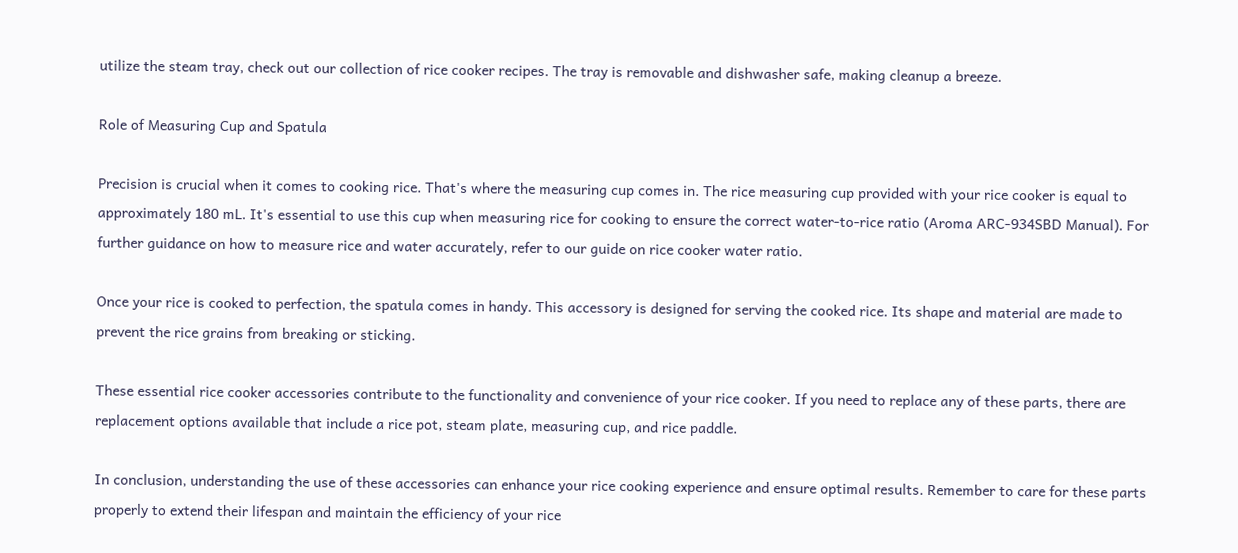utilize the steam tray, check out our collection of rice cooker recipes. The tray is removable and dishwasher safe, making cleanup a breeze.

Role of Measuring Cup and Spatula

Precision is crucial when it comes to cooking rice. That's where the measuring cup comes in. The rice measuring cup provided with your rice cooker is equal to approximately 180 mL. It's essential to use this cup when measuring rice for cooking to ensure the correct water-to-rice ratio (Aroma ARC-934SBD Manual). For further guidance on how to measure rice and water accurately, refer to our guide on rice cooker water ratio.

Once your rice is cooked to perfection, the spatula comes in handy. This accessory is designed for serving the cooked rice. Its shape and material are made to prevent the rice grains from breaking or sticking.

These essential rice cooker accessories contribute to the functionality and convenience of your rice cooker. If you need to replace any of these parts, there are replacement options available that include a rice pot, steam plate, measuring cup, and rice paddle.

In conclusion, understanding the use of these accessories can enhance your rice cooking experience and ensure optimal results. Remember to care for these parts properly to extend their lifespan and maintain the efficiency of your rice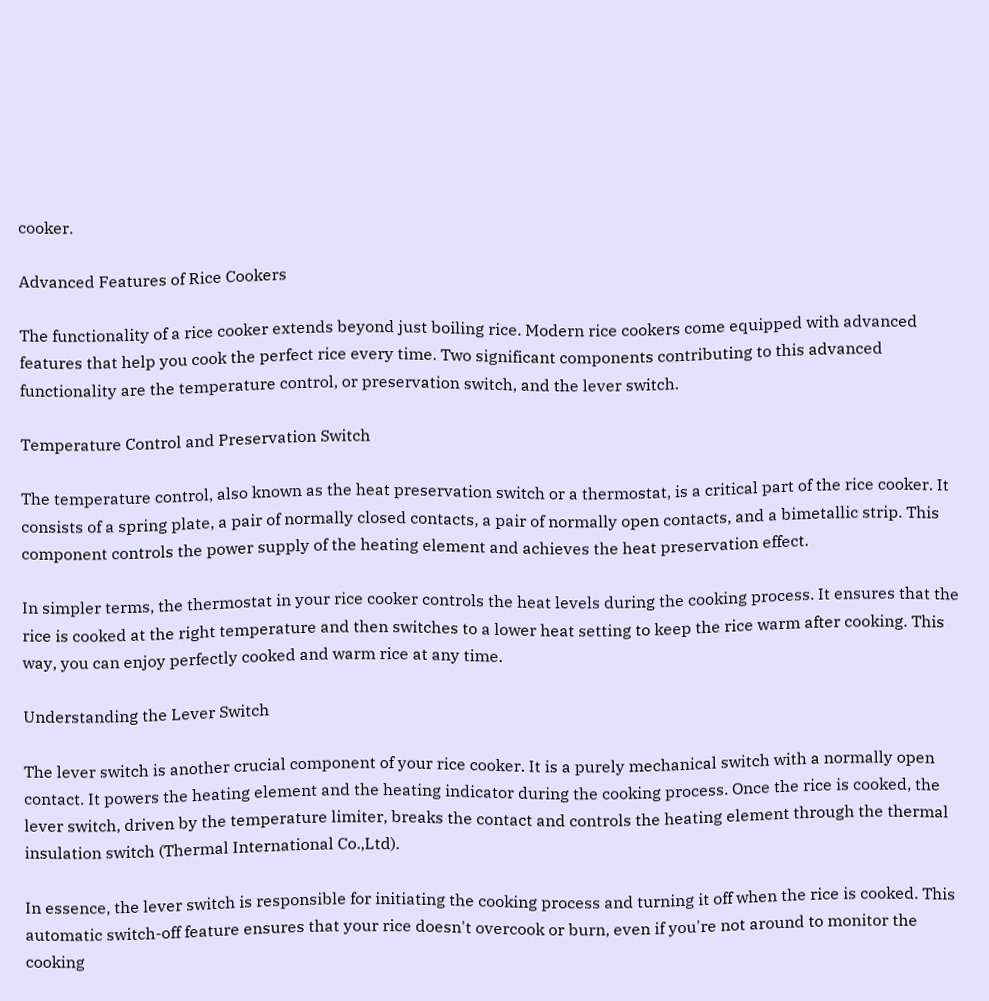cooker.

Advanced Features of Rice Cookers

The functionality of a rice cooker extends beyond just boiling rice. Modern rice cookers come equipped with advanced features that help you cook the perfect rice every time. Two significant components contributing to this advanced functionality are the temperature control, or preservation switch, and the lever switch.

Temperature Control and Preservation Switch

The temperature control, also known as the heat preservation switch or a thermostat, is a critical part of the rice cooker. It consists of a spring plate, a pair of normally closed contacts, a pair of normally open contacts, and a bimetallic strip. This component controls the power supply of the heating element and achieves the heat preservation effect.

In simpler terms, the thermostat in your rice cooker controls the heat levels during the cooking process. It ensures that the rice is cooked at the right temperature and then switches to a lower heat setting to keep the rice warm after cooking. This way, you can enjoy perfectly cooked and warm rice at any time.

Understanding the Lever Switch

The lever switch is another crucial component of your rice cooker. It is a purely mechanical switch with a normally open contact. It powers the heating element and the heating indicator during the cooking process. Once the rice is cooked, the lever switch, driven by the temperature limiter, breaks the contact and controls the heating element through the thermal insulation switch (Thermal International Co.,Ltd).

In essence, the lever switch is responsible for initiating the cooking process and turning it off when the rice is cooked. This automatic switch-off feature ensures that your rice doesn't overcook or burn, even if you're not around to monitor the cooking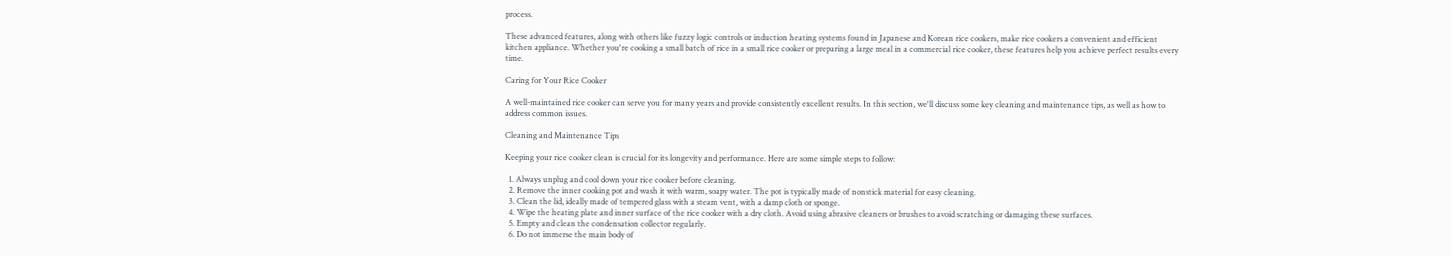process.

These advanced features, along with others like fuzzy logic controls or induction heating systems found in Japanese and Korean rice cookers, make rice cookers a convenient and efficient kitchen appliance. Whether you're cooking a small batch of rice in a small rice cooker or preparing a large meal in a commercial rice cooker, these features help you achieve perfect results every time.

Caring for Your Rice Cooker

A well-maintained rice cooker can serve you for many years and provide consistently excellent results. In this section, we'll discuss some key cleaning and maintenance tips, as well as how to address common issues.

Cleaning and Maintenance Tips

Keeping your rice cooker clean is crucial for its longevity and performance. Here are some simple steps to follow:

  1. Always unplug and cool down your rice cooker before cleaning.
  2. Remove the inner cooking pot and wash it with warm, soapy water. The pot is typically made of nonstick material for easy cleaning.
  3. Clean the lid, ideally made of tempered glass with a steam vent, with a damp cloth or sponge.
  4. Wipe the heating plate and inner surface of the rice cooker with a dry cloth. Avoid using abrasive cleaners or brushes to avoid scratching or damaging these surfaces.
  5. Empty and clean the condensation collector regularly.
  6. Do not immerse the main body of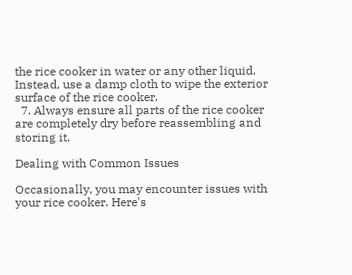the rice cooker in water or any other liquid. Instead, use a damp cloth to wipe the exterior surface of the rice cooker.
  7. Always ensure all parts of the rice cooker are completely dry before reassembling and storing it.

Dealing with Common Issues

Occasionally, you may encounter issues with your rice cooker. Here's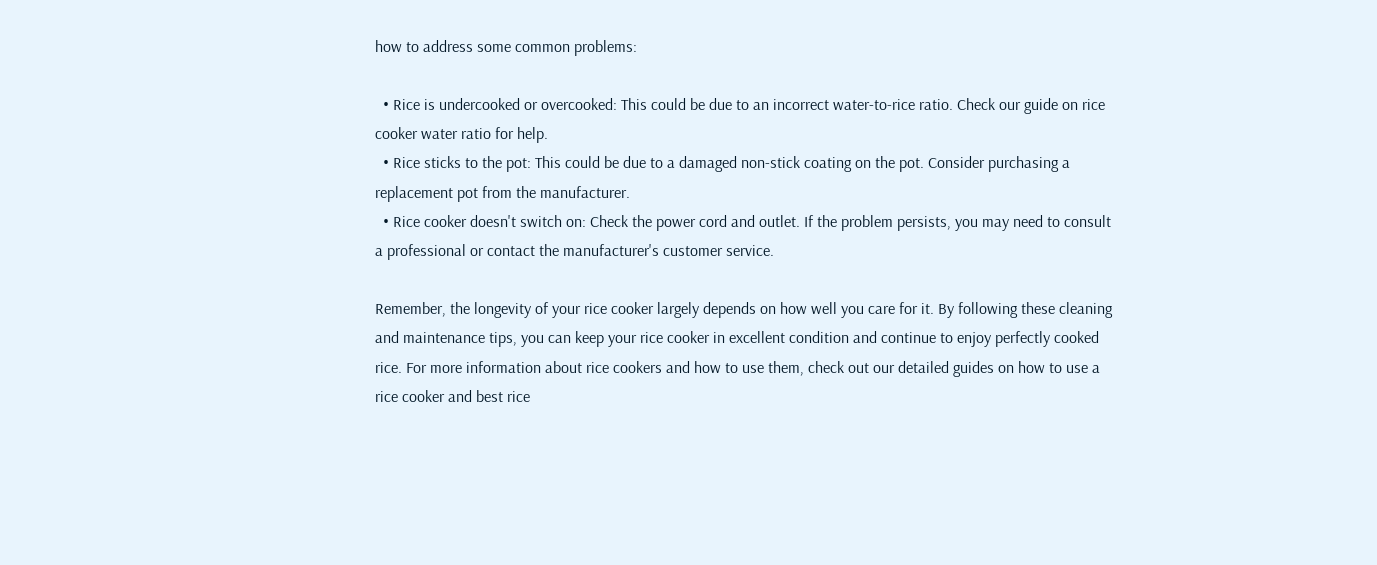how to address some common problems:

  • Rice is undercooked or overcooked: This could be due to an incorrect water-to-rice ratio. Check our guide on rice cooker water ratio for help.
  • Rice sticks to the pot: This could be due to a damaged non-stick coating on the pot. Consider purchasing a replacement pot from the manufacturer.
  • Rice cooker doesn't switch on: Check the power cord and outlet. If the problem persists, you may need to consult a professional or contact the manufacturer's customer service.

Remember, the longevity of your rice cooker largely depends on how well you care for it. By following these cleaning and maintenance tips, you can keep your rice cooker in excellent condition and continue to enjoy perfectly cooked rice. For more information about rice cookers and how to use them, check out our detailed guides on how to use a rice cooker and best rice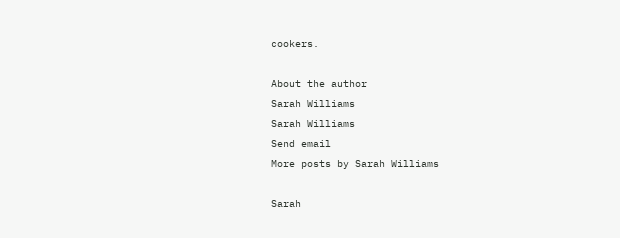cookers.

About the author
Sarah Williams
Sarah Williams
Send email
More posts by Sarah Williams

Sarah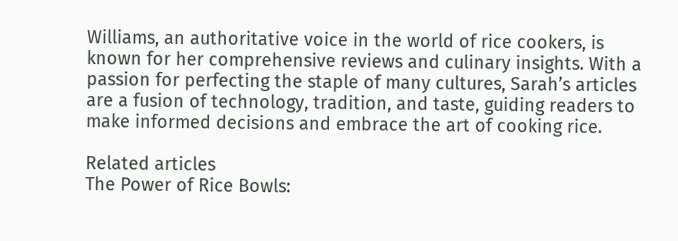Williams, an authoritative voice in the world of rice cookers, is known for her comprehensive reviews and culinary insights. With a passion for perfecting the staple of many cultures, Sarah’s articles are a fusion of technology, tradition, and taste, guiding readers to make informed decisions and embrace the art of cooking rice.

Related articles
The Power of Rice Bowls: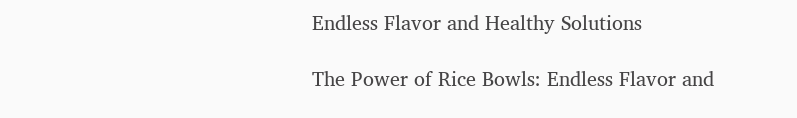Endless Flavor and Healthy Solutions

The Power of Rice Bowls: Endless Flavor and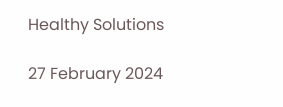Healthy Solutions

27 February 2024